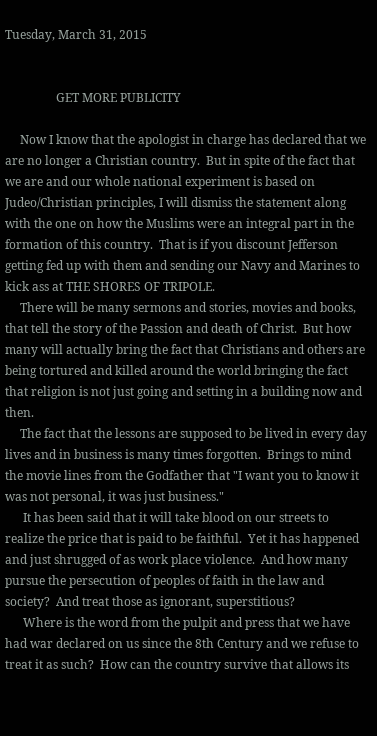Tuesday, March 31, 2015


                 GET MORE PUBLICITY

     Now I know that the apologist in charge has declared that we are no longer a Christian country.  But in spite of the fact that we are and our whole national experiment is based on Judeo/Christian principles, I will dismiss the statement along with the one on how the Muslims were an integral part in the formation of this country.  That is if you discount Jefferson getting fed up with them and sending our Navy and Marines to kick ass at THE SHORES OF TRIPOLE.
     There will be many sermons and stories, movies and books, that tell the story of the Passion and death of Christ.  But how many will actually bring the fact that Christians and others are being tortured and killed around the world bringing the fact that religion is not just going and setting in a building now and then.
     The fact that the lessons are supposed to be lived in every day lives and in business is many times forgotten.  Brings to mind the movie lines from the Godfather that "I want you to know it was not personal, it was just business."
      It has been said that it will take blood on our streets to realize the price that is paid to be faithful.  Yet it has happened and just shrugged of as work place violence.  And how many pursue the persecution of peoples of faith in the law and society?  And treat those as ignorant, superstitious?
      Where is the word from the pulpit and press that we have had war declared on us since the 8th Century and we refuse to treat it as such?  How can the country survive that allows its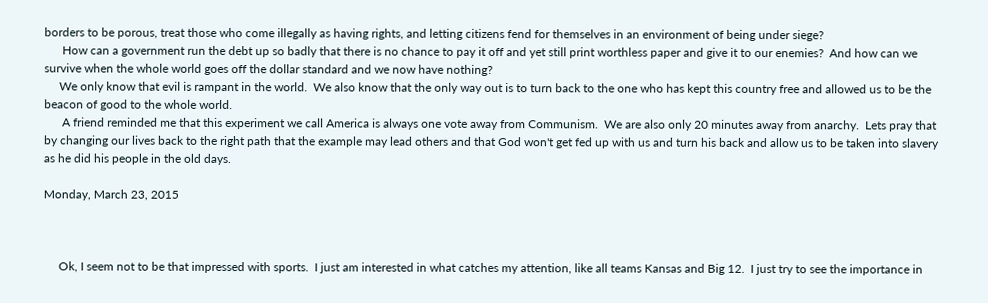borders to be porous, treat those who come illegally as having rights, and letting citizens fend for themselves in an environment of being under siege?
      How can a government run the debt up so badly that there is no chance to pay it off and yet still print worthless paper and give it to our enemies?  And how can we survive when the whole world goes off the dollar standard and we now have nothing?
     We only know that evil is rampant in the world.  We also know that the only way out is to turn back to the one who has kept this country free and allowed us to be the beacon of good to the whole world.
      A friend reminded me that this experiment we call America is always one vote away from Communism.  We are also only 20 minutes away from anarchy.  Lets pray that by changing our lives back to the right path that the example may lead others and that God won't get fed up with us and turn his back and allow us to be taken into slavery as he did his people in the old days.

Monday, March 23, 2015



     Ok, I seem not to be that impressed with sports.  I just am interested in what catches my attention, like all teams Kansas and Big 12.  I just try to see the importance in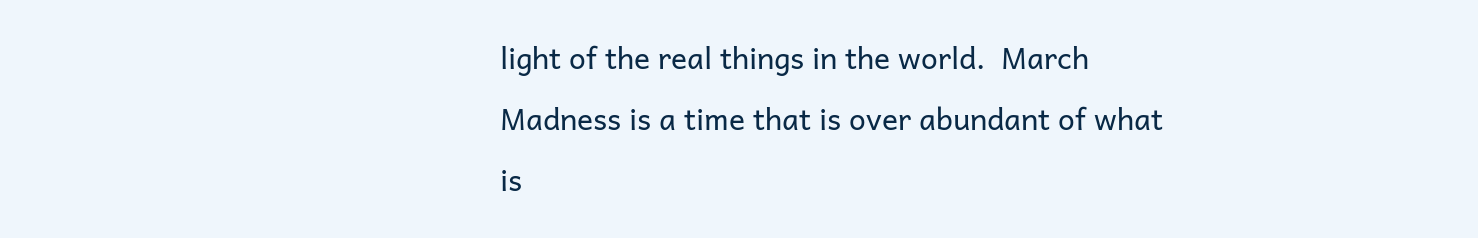light of the real things in the world.  March Madness is a time that is over abundant of what is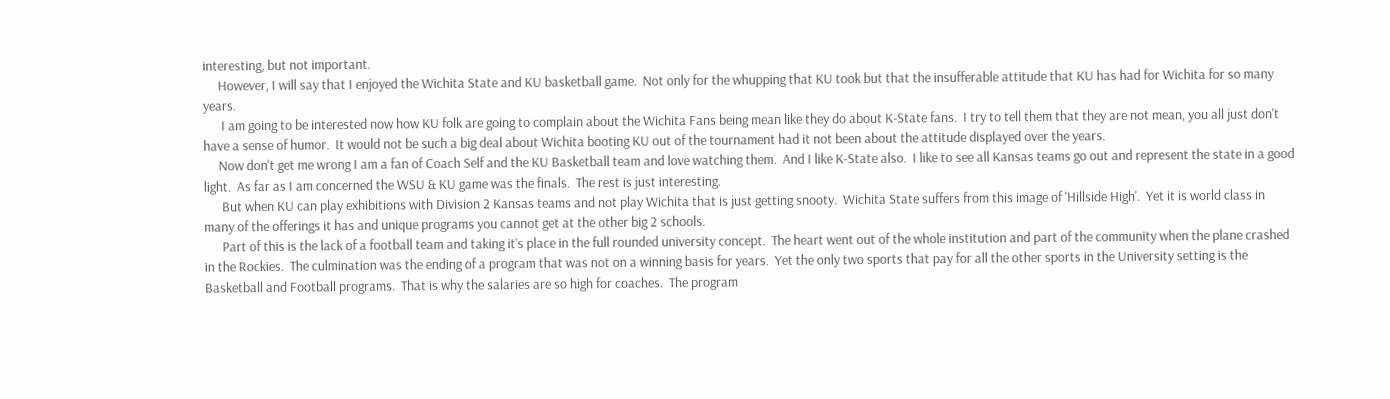interesting, but not important.
     However, I will say that I enjoyed the Wichita State and KU basketball game.  Not only for the whupping that KU took but that the insufferable attitude that KU has had for Wichita for so many years.
      I am going to be interested now how KU folk are going to complain about the Wichita Fans being mean like they do about K-State fans.  I try to tell them that they are not mean, you all just don't have a sense of humor.  It would not be such a big deal about Wichita booting KU out of the tournament had it not been about the attitude displayed over the years.
     Now don't get me wrong I am a fan of Coach Self and the KU Basketball team and love watching them.  And I like K-State also.  I like to see all Kansas teams go out and represent the state in a good light.  As far as I am concerned the WSU & KU game was the finals.  The rest is just interesting.
      But when KU can play exhibitions with Division 2 Kansas teams and not play Wichita that is just getting snooty.  Wichita State suffers from this image of 'Hillside High'.  Yet it is world class in many of the offerings it has and unique programs you cannot get at the other big 2 schools.
      Part of this is the lack of a football team and taking it's place in the full rounded university concept.  The heart went out of the whole institution and part of the community when the plane crashed in the Rockies.  The culmination was the ending of a program that was not on a winning basis for years.  Yet the only two sports that pay for all the other sports in the University setting is the Basketball and Football programs.  That is why the salaries are so high for coaches.  The program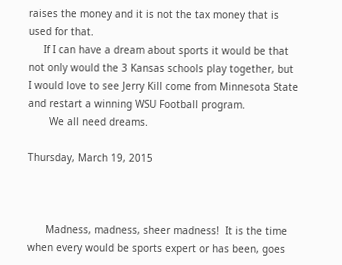raises the money and it is not the tax money that is used for that.
     If I can have a dream about sports it would be that not only would the 3 Kansas schools play together, but I would love to see Jerry Kill come from Minnesota State and restart a winning WSU Football program.
       We all need dreams.

Thursday, March 19, 2015



      Madness, madness, sheer madness!  It is the time when every would be sports expert or has been, goes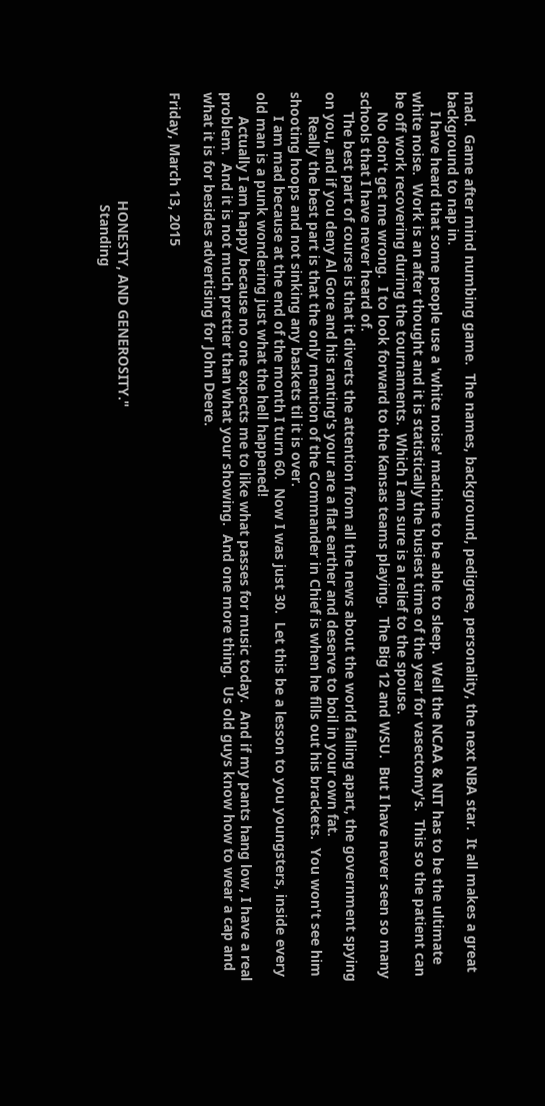mad.  Game after mind numbing game.  The names, background, pedigree, personality, the next NBA star.  It all makes a great background to nap in.
     I have heard that some people use a 'white noise' machine to be able to sleep.  Well the NCAA & NIT has to be the ultimate white noise.  Work is an after thought and it is statistically the busiest time of the year for vasectomy's.  This so the patient can be off work recovering during the tournaments.  Which I am sure is a relief to the spouse.
     No don't get me wrong.  I to look forward to the Kansas teams playing.  The Big 12 and WSU.  But I have never seen so many schools that I have never heard of.
     The best part of course is that it diverts the attention from all the news about the world falling apart, the government spying on you, and if you deny Al Gore and his ranting's your are a flat earther and deserve to boil in your own fat.
      Really the best part is that the only mention of the Commander in Chief is when he fills out his brackets.  You won't see him shooting hoops and not sinking any baskets til it is over.
      I am mad because at the end of the month I turn 60.  Now I was just 30.  Let this be a lesson to you youngsters, inside every old man is a punk wondering just what the hell happened!
      Actually I am happy because no one expects me to like what passes for music today.  And if my pants hang low, I have a real problem.  And it is not much prettier than what your showing.  And one more thing.  Us old guys know how to wear a cap and what it is for besides advertising for John Deere.

Friday, March 13, 2015


                           HONESTY, AND GENEROSITY."
                            Standing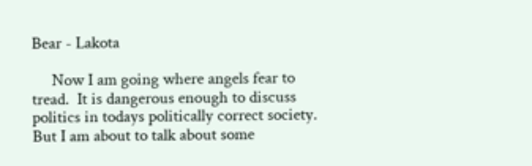Bear - Lakota

     Now I am going where angels fear to tread.  It is dangerous enough to discuss politics in todays politically correct society.  But I am about to talk about some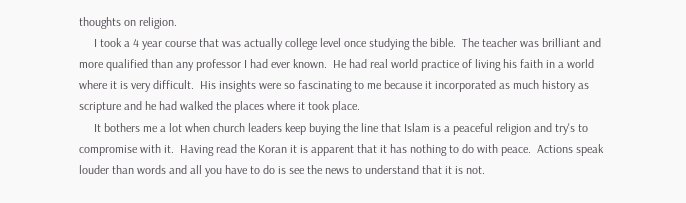thoughts on religion.
     I took a 4 year course that was actually college level once studying the bible.  The teacher was brilliant and more qualified than any professor I had ever known.  He had real world practice of living his faith in a world where it is very difficult.  His insights were so fascinating to me because it incorporated as much history as scripture and he had walked the places where it took place.
     It bothers me a lot when church leaders keep buying the line that Islam is a peaceful religion and try's to compromise with it.  Having read the Koran it is apparent that it has nothing to do with peace.  Actions speak louder than words and all you have to do is see the news to understand that it is not.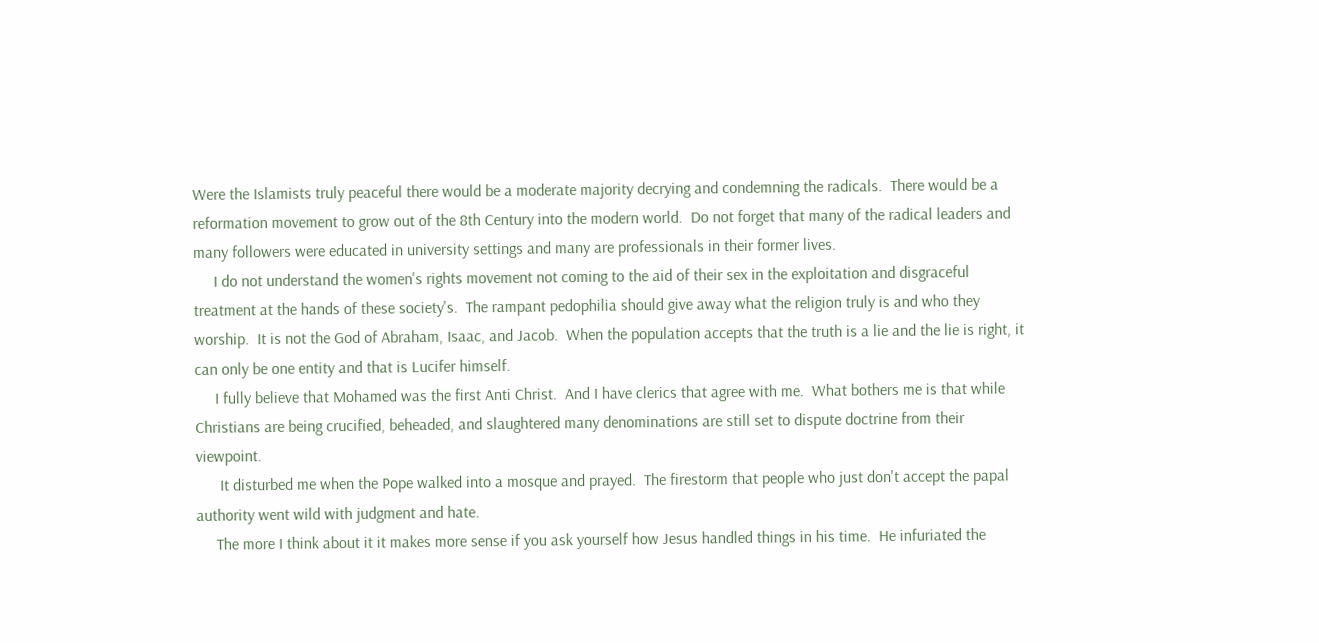Were the Islamists truly peaceful there would be a moderate majority decrying and condemning the radicals.  There would be a reformation movement to grow out of the 8th Century into the modern world.  Do not forget that many of the radical leaders and many followers were educated in university settings and many are professionals in their former lives.
     I do not understand the women's rights movement not coming to the aid of their sex in the exploitation and disgraceful treatment at the hands of these society's.  The rampant pedophilia should give away what the religion truly is and who they worship.  It is not the God of Abraham, Isaac, and Jacob.  When the population accepts that the truth is a lie and the lie is right, it can only be one entity and that is Lucifer himself.
     I fully believe that Mohamed was the first Anti Christ.  And I have clerics that agree with me.  What bothers me is that while Christians are being crucified, beheaded, and slaughtered many denominations are still set to dispute doctrine from their viewpoint.
      It disturbed me when the Pope walked into a mosque and prayed.  The firestorm that people who just don't accept the papal authority went wild with judgment and hate.
     The more I think about it it makes more sense if you ask yourself how Jesus handled things in his time.  He infuriated the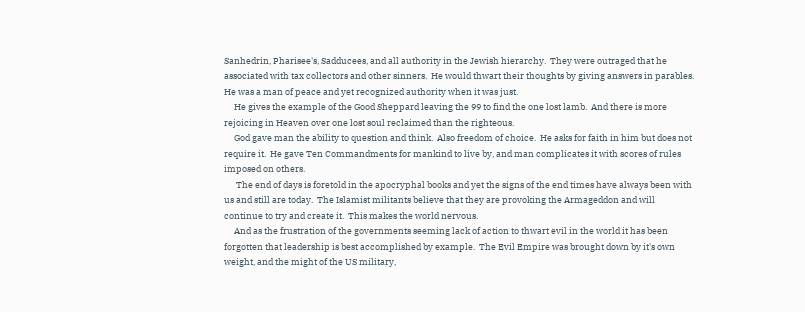Sanhedrin, Pharisee's, Sadducees, and all authority in the Jewish hierarchy.  They were outraged that he associated with tax collectors and other sinners.  He would thwart their thoughts by giving answers in parables.  He was a man of peace and yet recognized authority when it was just.
     He gives the example of the Good Sheppard leaving the 99 to find the one lost lamb.  And there is more rejoicing in Heaven over one lost soul reclaimed than the righteous.
     God gave man the ability to question and think.  Also freedom of choice.  He asks for faith in him but does not require it.  He gave Ten Commandments for mankind to live by, and man complicates it with scores of rules imposed on others.
      The end of days is foretold in the apocryphal books and yet the signs of the end times have always been with us and still are today.  The Islamist militants believe that they are provoking the Armageddon and will continue to try and create it.  This makes the world nervous.
     And as the frustration of the governments seeming lack of action to thwart evil in the world it has been forgotten that leadership is best accomplished by example.  The Evil Empire was brought down by it's own weight, and the might of the US military,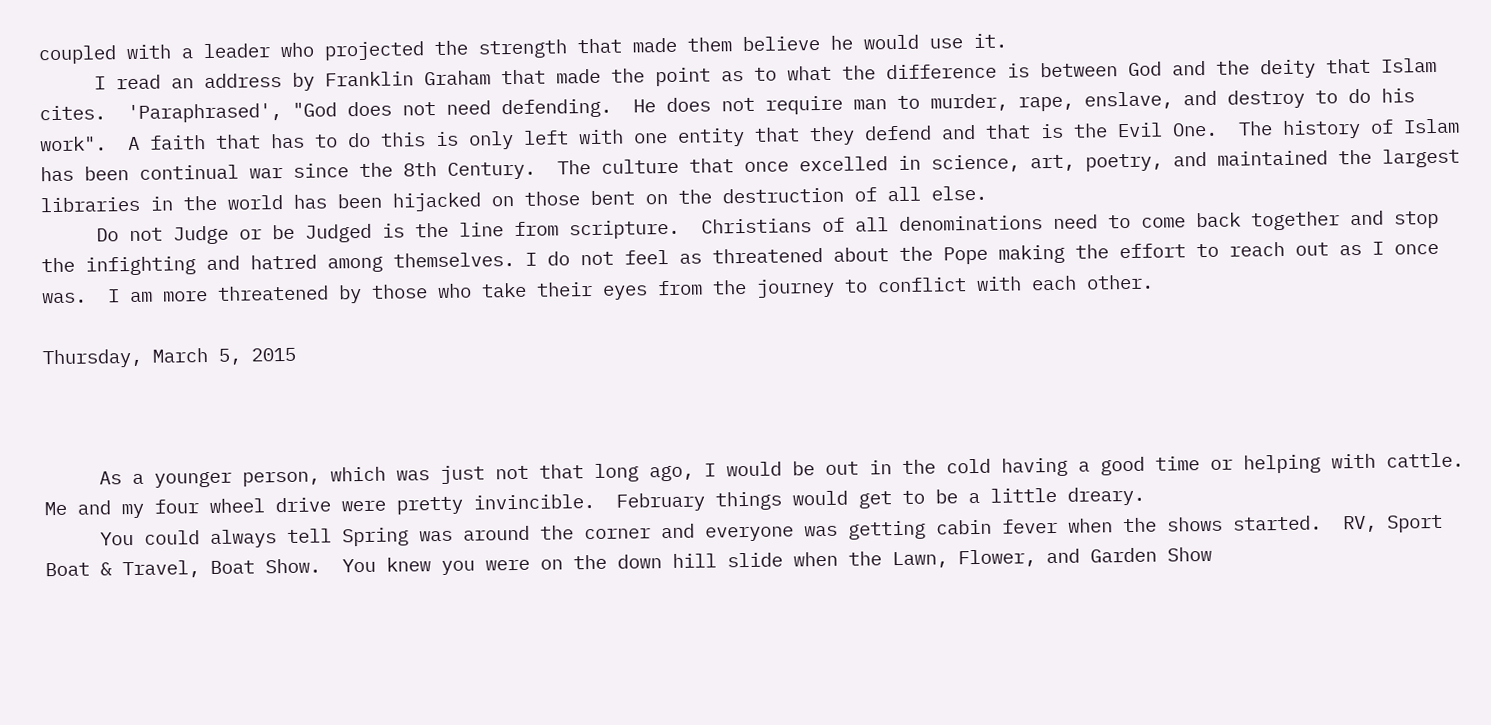coupled with a leader who projected the strength that made them believe he would use it.
     I read an address by Franklin Graham that made the point as to what the difference is between God and the deity that Islam cites.  'Paraphrased', "God does not need defending.  He does not require man to murder, rape, enslave, and destroy to do his work".  A faith that has to do this is only left with one entity that they defend and that is the Evil One.  The history of Islam has been continual war since the 8th Century.  The culture that once excelled in science, art, poetry, and maintained the largest libraries in the world has been hijacked on those bent on the destruction of all else.
     Do not Judge or be Judged is the line from scripture.  Christians of all denominations need to come back together and stop the infighting and hatred among themselves. I do not feel as threatened about the Pope making the effort to reach out as I once was.  I am more threatened by those who take their eyes from the journey to conflict with each other.

Thursday, March 5, 2015



     As a younger person, which was just not that long ago, I would be out in the cold having a good time or helping with cattle.  Me and my four wheel drive were pretty invincible.  February things would get to be a little dreary.
     You could always tell Spring was around the corner and everyone was getting cabin fever when the shows started.  RV, Sport Boat & Travel, Boat Show.  You knew you were on the down hill slide when the Lawn, Flower, and Garden Show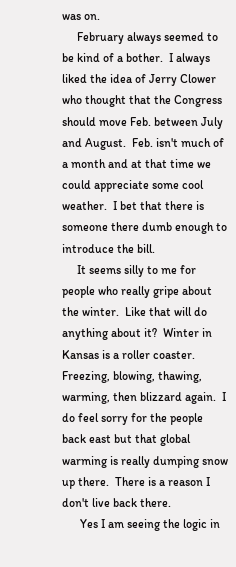was on.
     February always seemed to be kind of a bother.  I always liked the idea of Jerry Clower who thought that the Congress should move Feb. between July and August.  Feb. isn't much of a month and at that time we could appreciate some cool weather.  I bet that there is someone there dumb enough to introduce the bill.
     It seems silly to me for people who really gripe about the winter.  Like that will do anything about it?  Winter in Kansas is a roller coaster.  Freezing, blowing, thawing, warming, then blizzard again.  I do feel sorry for the people back east but that global warming is really dumping snow up there.  There is a reason I don't live back there.
      Yes I am seeing the logic in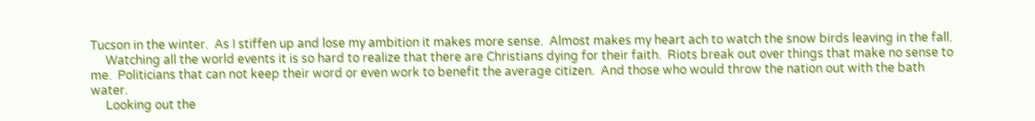Tucson in the winter.  As I stiffen up and lose my ambition it makes more sense.  Almost makes my heart ach to watch the snow birds leaving in the fall.
     Watching all the world events it is so hard to realize that there are Christians dying for their faith.  Riots break out over things that make no sense to me.  Politicians that can not keep their word or even work to benefit the average citizen.  And those who would throw the nation out with the bath water.
     Looking out the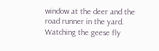window at the deer and the road runner in the yard.  Watching the geese fly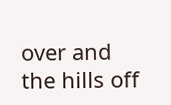over and the hills off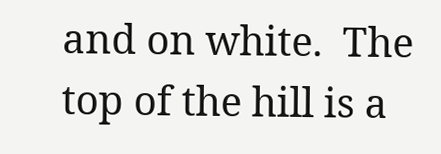and on white.  The top of the hill is a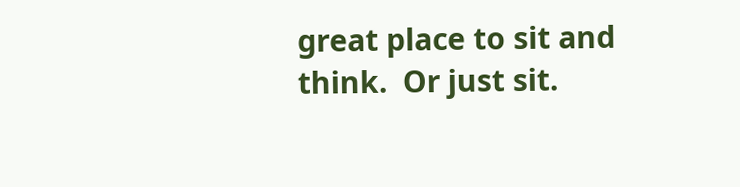great place to sit and think.  Or just sit.